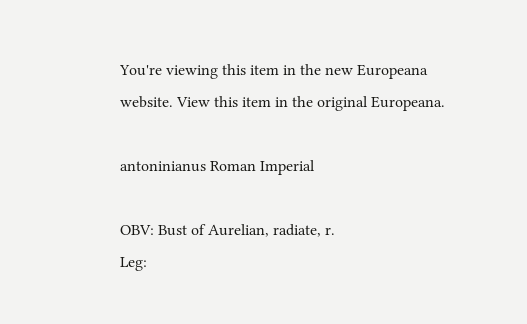You're viewing this item in the new Europeana website. View this item in the original Europeana.

antoninianus Roman Imperial

OBV: Bust of Aurelian, radiate, r.
Leg: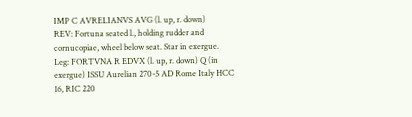IMP C AVRELIANVS AVG (l. up, r. down)
REV: Fortuna seated l., holding rudder and cornucopiae, wheel below seat. Star in exergue.
Leg: FORTVNA R EDVX (l. up, r. down) Q (in exergue) ISSU Aurelian 270-5 AD Rome Italy HCC 16, RIC 220